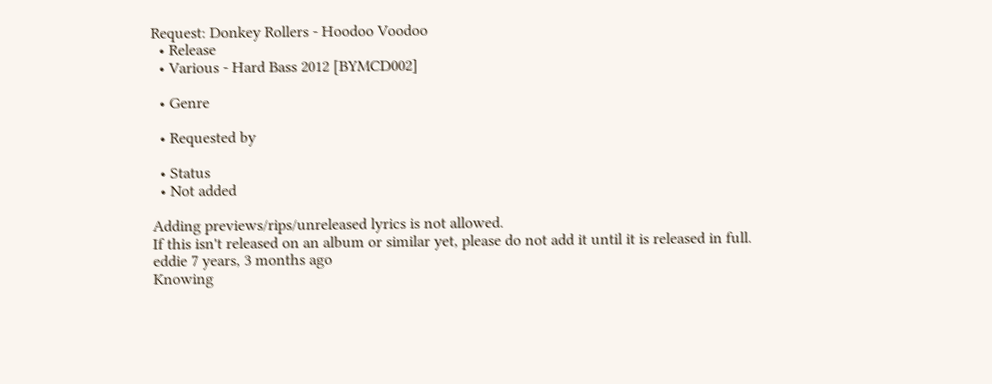Request: Donkey Rollers - Hoodoo Voodoo
  • Release
  • Various - Hard Bass 2012 [BYMCD002]

  • Genre

  • Requested by

  • Status
  • Not added

Adding previews/rips/unreleased lyrics is not allowed.
If this isn't released on an album or similar yet, please do not add it until it is released in full.
eddie 7 years, 3 months ago
Knowing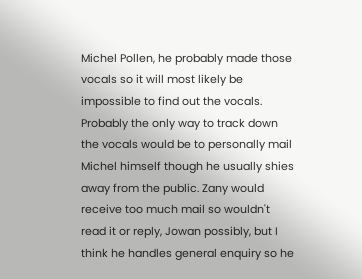Michel Pollen, he probably made those vocals so it will most likely be impossible to find out the vocals. Probably the only way to track down the vocals would be to personally mail Michel himself though he usually shies away from the public. Zany would receive too much mail so wouldn't read it or reply, Jowan possibly, but I think he handles general enquiry so he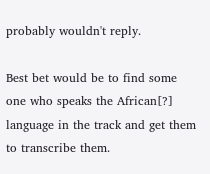probably wouldn't reply.

Best bet would be to find some one who speaks the African[?] language in the track and get them to transcribe them.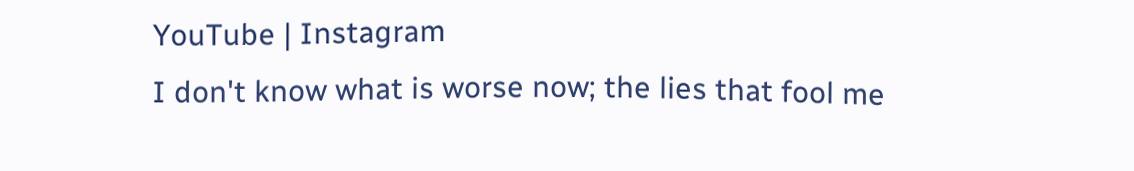YouTube | Instagram
I don't know what is worse now; the lies that fool me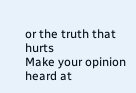or the truth that hurts
Make your opinion heard at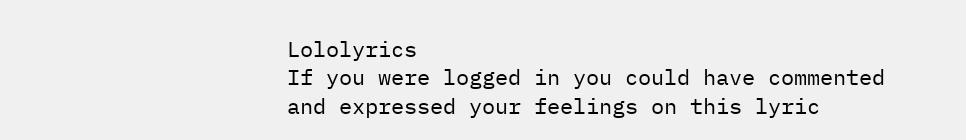Lololyrics
If you were logged in you could have commented and expressed your feelings on this lyric